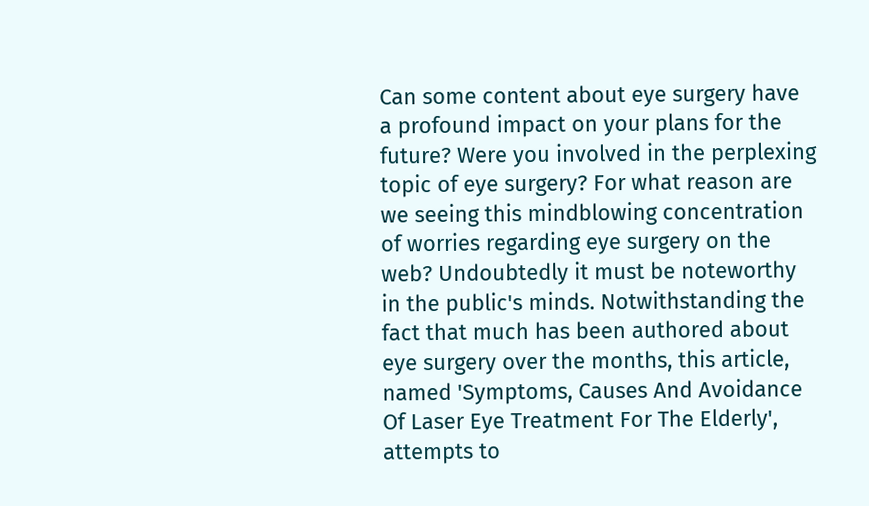Can some content about eye surgery have a profound impact on your plans for the future? Were you involved in the perplexing topic of eye surgery? For what reason are we seeing this mindblowing concentration of worries regarding eye surgery on the web? Undoubtedly it must be noteworthy in the public's minds. Notwithstanding the fact that much has been authored about eye surgery over the months, this article, named 'Symptoms, Causes And Avoidance Of Laser Eye Treatment For The Elderly', attempts to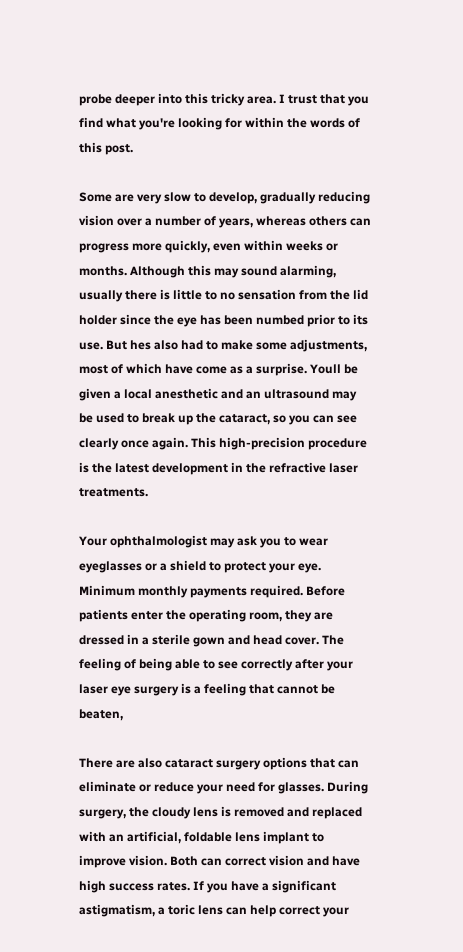probe deeper into this tricky area. I trust that you find what you're looking for within the words of this post.

Some are very slow to develop, gradually reducing vision over a number of years, whereas others can progress more quickly, even within weeks or months. Although this may sound alarming, usually there is little to no sensation from the lid holder since the eye has been numbed prior to its use. But hes also had to make some adjustments, most of which have come as a surprise. Youll be given a local anesthetic and an ultrasound may be used to break up the cataract, so you can see clearly once again. This high-precision procedure is the latest development in the refractive laser treatments.

Your ophthalmologist may ask you to wear eyeglasses or a shield to protect your eye. Minimum monthly payments required. Before patients enter the operating room, they are dressed in a sterile gown and head cover. The feeling of being able to see correctly after your laser eye surgery is a feeling that cannot be beaten,

There are also cataract surgery options that can eliminate or reduce your need for glasses. During surgery, the cloudy lens is removed and replaced with an artificial, foldable lens implant to improve vision. Both can correct vision and have high success rates. If you have a significant astigmatism, a toric lens can help correct your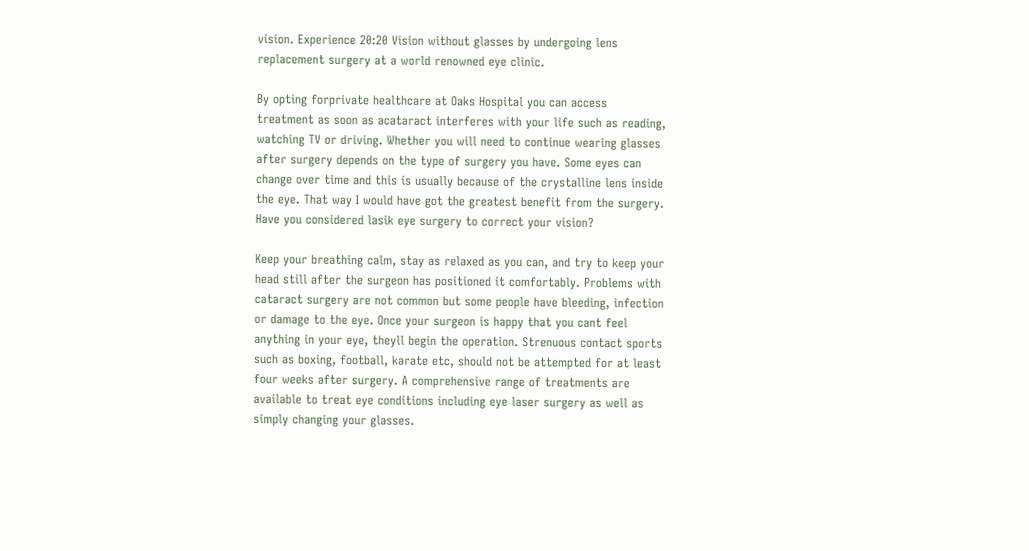vision. Experience 20:20 Vision without glasses by undergoing lens replacement surgery at a world renowned eye clinic.

By opting forprivate healthcare at Oaks Hospital you can access treatment as soon as acataract interferes with your life such as reading, watching TV or driving. Whether you will need to continue wearing glasses after surgery depends on the type of surgery you have. Some eyes can change over time and this is usually because of the crystalline lens inside the eye. That way I would have got the greatest benefit from the surgery. Have you considered lasik eye surgery to correct your vision?

Keep your breathing calm, stay as relaxed as you can, and try to keep your head still after the surgeon has positioned it comfortably. Problems with cataract surgery are not common but some people have bleeding, infection or damage to the eye. Once your surgeon is happy that you cant feel anything in your eye, theyll begin the operation. Strenuous contact sports such as boxing, football, karate etc, should not be attempted for at least four weeks after surgery. A comprehensive range of treatments are available to treat eye conditions including eye laser surgery as well as simply changing your glasses.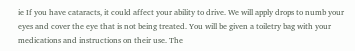ie If you have cataracts, it could affect your ability to drive. We will apply drops to numb your eyes and cover the eye that is not being treated. You will be given a toiletry bag with your medications and instructions on their use. The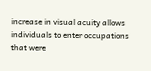increase in visual acuity allows individuals to enter occupations that were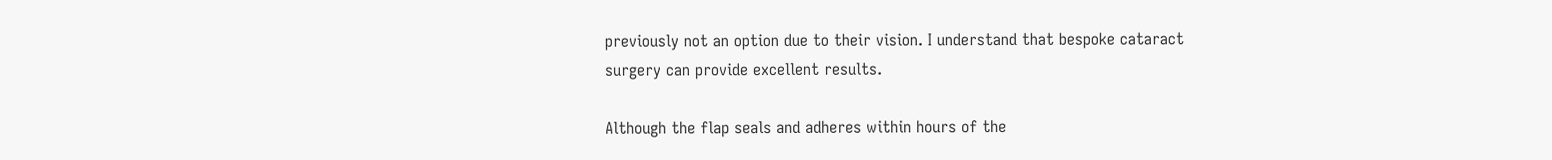previously not an option due to their vision. I understand that bespoke cataract surgery can provide excellent results.

Although the flap seals and adheres within hours of the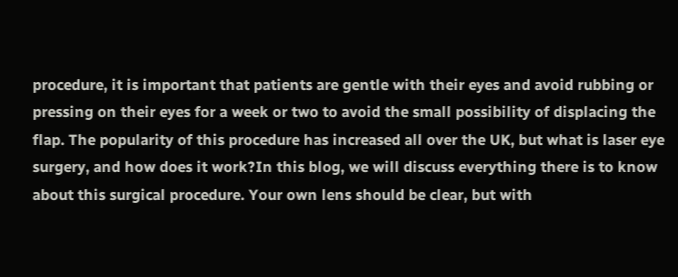procedure, it is important that patients are gentle with their eyes and avoid rubbing or pressing on their eyes for a week or two to avoid the small possibility of displacing the flap. The popularity of this procedure has increased all over the UK, but what is laser eye surgery, and how does it work?In this blog, we will discuss everything there is to know about this surgical procedure. Your own lens should be clear, but with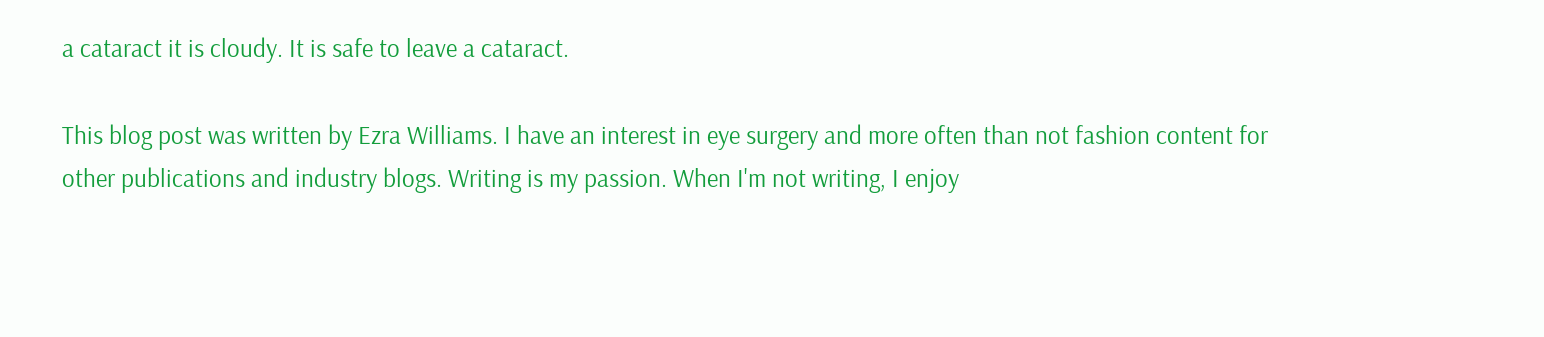a cataract it is cloudy. It is safe to leave a cataract.

This blog post was written by Ezra Williams. I have an interest in eye surgery and more often than not fashion content for other publications and industry blogs. Writing is my passion. When I'm not writing, I enjoy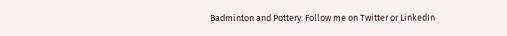Badminton and Pottery. Follow me on Twitter or LinkedIn